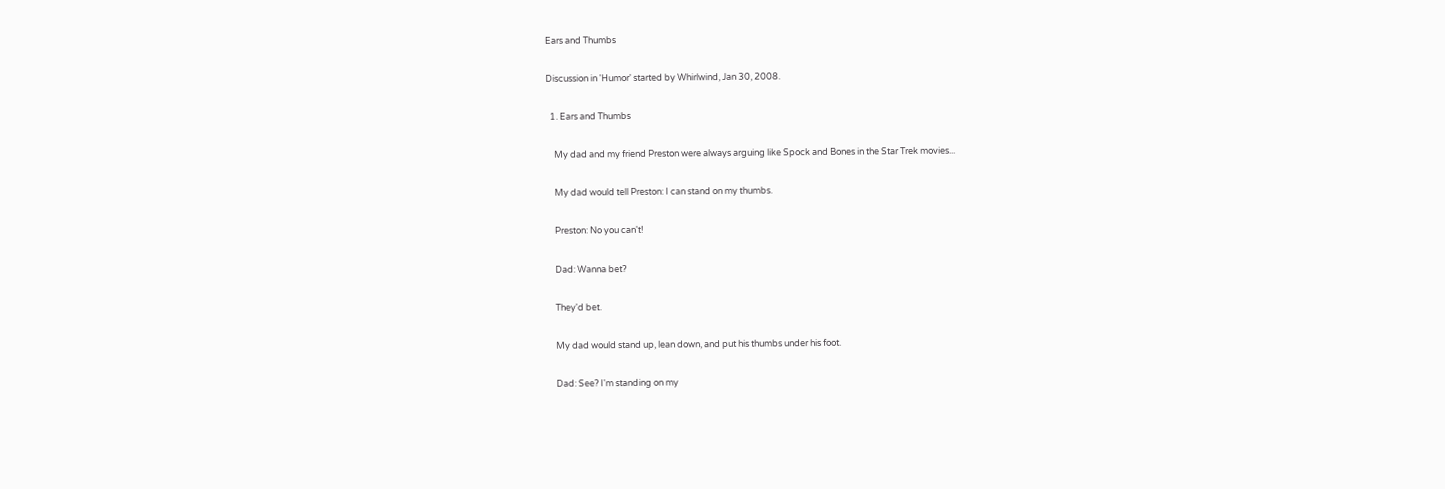Ears and Thumbs

Discussion in 'Humor' started by Whirlwind, Jan 30, 2008.

  1. Ears and Thumbs

    My dad and my friend Preston were always arguing like Spock and Bones in the Star Trek movies...

    My dad would tell Preston: I can stand on my thumbs.

    Preston: No you can't!

    Dad: Wanna bet?

    They'd bet.

    My dad would stand up, lean down, and put his thumbs under his foot.

    Dad: See? I'm standing on my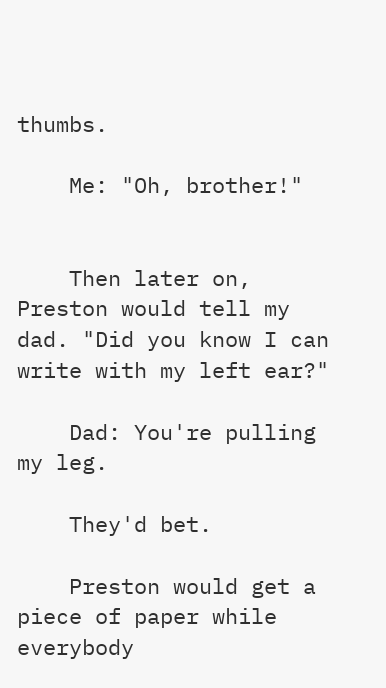thumbs.

    Me: "Oh, brother!"


    Then later on, Preston would tell my dad. "Did you know I can write with my left ear?"

    Dad: You're pulling my leg.

    They'd bet.

    Preston would get a piece of paper while everybody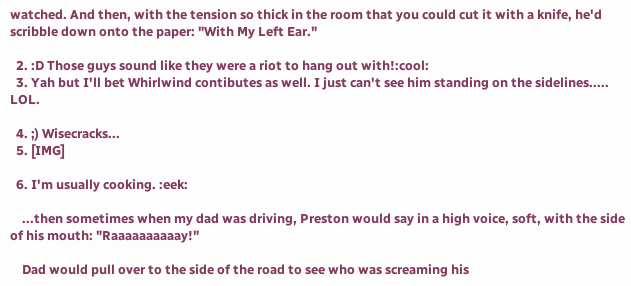watched. And then, with the tension so thick in the room that you could cut it with a knife, he'd scribble down onto the paper: "With My Left Ear."

  2. :D Those guys sound like they were a riot to hang out with!:cool:
  3. Yah but I'll bet Whirlwind contibutes as well. I just can't see him standing on the sidelines..... LOL.

  4. ;) Wisecracks...
  5. [IMG]

  6. I'm usually cooking. :eek:

    ...then sometimes when my dad was driving, Preston would say in a high voice, soft, with the side of his mouth: "Raaaaaaaaaay!"

    Dad would pull over to the side of the road to see who was screaming his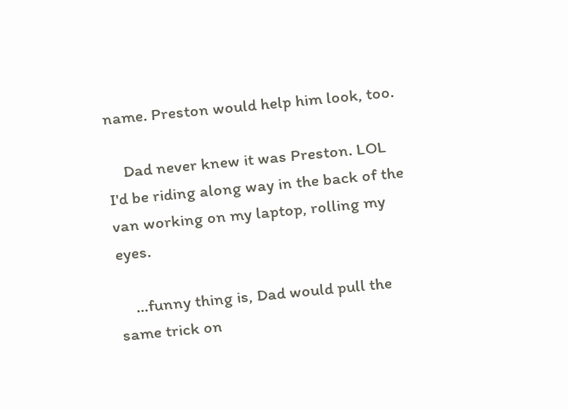name. Preston would help him look, too.

    Dad never knew it was Preston. LOL I'd be riding along way in the back of the van working on my laptop, rolling my eyes.

    ...funny thing is, Dad would pull the same trick on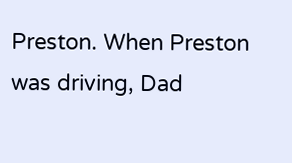Preston. When Preston was driving, Dad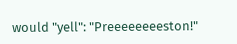would "yell": "Preeeeeeeeston!"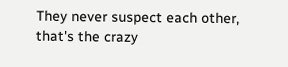They never suspect each other, that's the crazy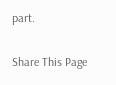part.

Share This Page